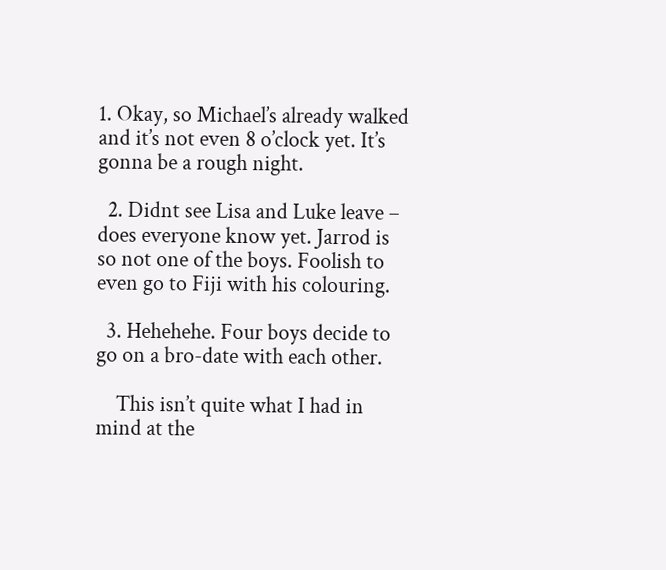1. Okay, so Michael’s already walked and it’s not even 8 o’clock yet. It’s gonna be a rough night.

  2. Didnt see Lisa and Luke leave – does everyone know yet. Jarrod is so not one of the boys. Foolish to even go to Fiji with his colouring.

  3. Hehehehe. Four boys decide to go on a bro-date with each other.

    This isn’t quite what I had in mind at the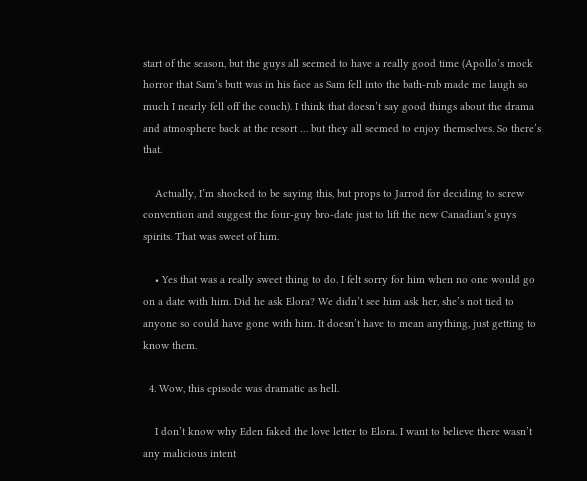start of the season, but the guys all seemed to have a really good time (Apollo’s mock horror that Sam’s butt was in his face as Sam fell into the bath-rub made me laugh so much I nearly fell off the couch). I think that doesn’t say good things about the drama and atmosphere back at the resort … but they all seemed to enjoy themselves. So there’s that.

    Actually, I’m shocked to be saying this, but props to Jarrod for deciding to screw convention and suggest the four-guy bro-date just to lift the new Canadian’s guys spirits. That was sweet of him.

    • Yes that was a really sweet thing to do. I felt sorry for him when no one would go on a date with him. Did he ask Elora? We didn’t see him ask her, she’s not tied to anyone so could have gone with him. It doesn’t have to mean anything, just getting to know them.

  4. Wow, this episode was dramatic as hell.

    I don’t know why Eden faked the love letter to Elora. I want to believe there wasn’t any malicious intent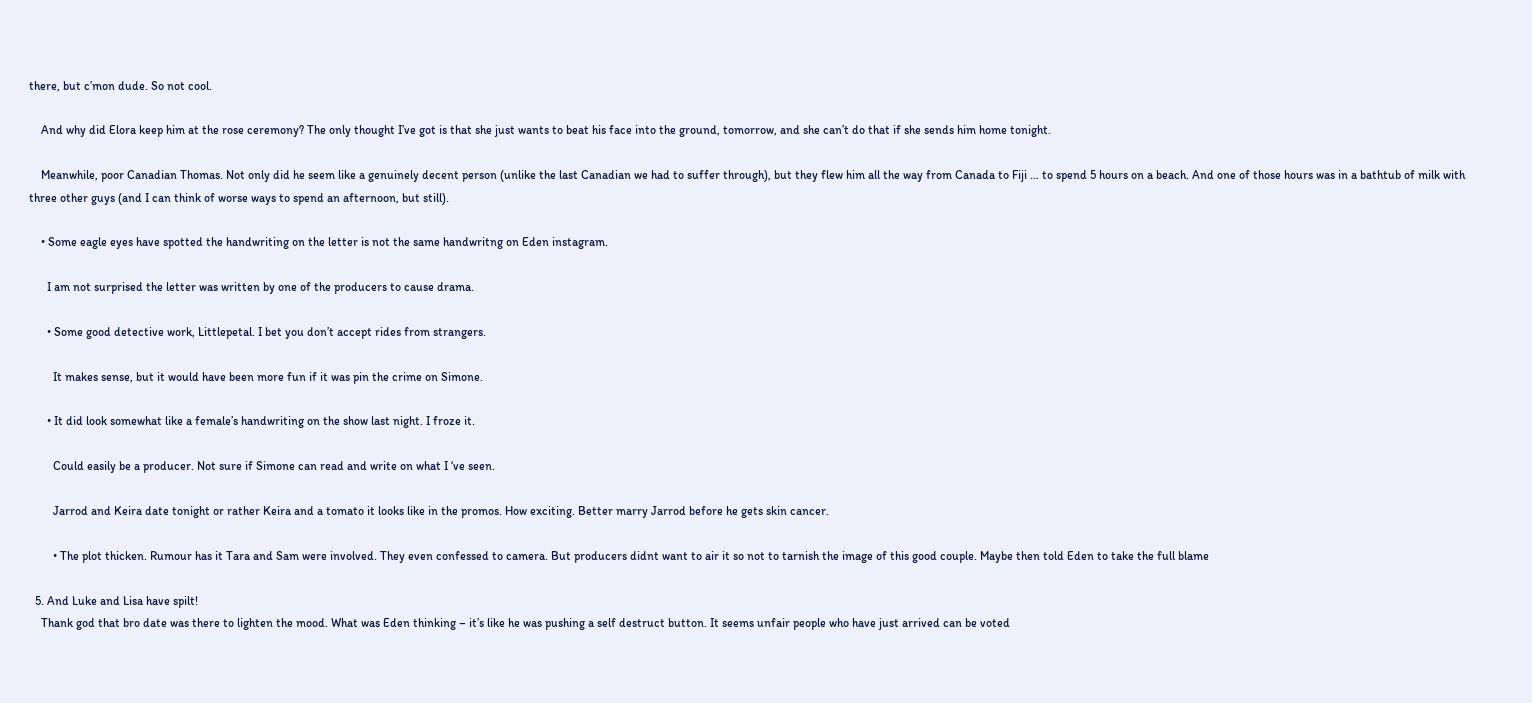there, but c’mon dude. So not cool.

    And why did Elora keep him at the rose ceremony? The only thought I’ve got is that she just wants to beat his face into the ground, tomorrow, and she can’t do that if she sends him home tonight.

    Meanwhile, poor Canadian Thomas. Not only did he seem like a genuinely decent person (unlike the last Canadian we had to suffer through), but they flew him all the way from Canada to Fiji … to spend 5 hours on a beach. And one of those hours was in a bathtub of milk with three other guys (and I can think of worse ways to spend an afternoon, but still).

    • Some eagle eyes have spotted the handwriting on the letter is not the same handwritng on Eden instagram.

      I am not surprised the letter was written by one of the producers to cause drama.

      • Some good detective work, Littlepetal. I bet you don’t accept rides from strangers.

        It makes sense, but it would have been more fun if it was pin the crime on Simone.

      • It did look somewhat like a female’s handwriting on the show last night. I froze it.

        Could easily be a producer. Not sure if Simone can read and write on what I ‘ve seen.

        Jarrod and Keira date tonight or rather Keira and a tomato it looks like in the promos. How exciting. Better marry Jarrod before he gets skin cancer.

        • The plot thicken. Rumour has it Tara and Sam were involved. They even confessed to camera. But producers didnt want to air it so not to tarnish the image of this good couple. Maybe then told Eden to take the full blame

  5. And Luke and Lisa have spilt!
    Thank god that bro date was there to lighten the mood. What was Eden thinking – it’s like he was pushing a self destruct button. It seems unfair people who have just arrived can be voted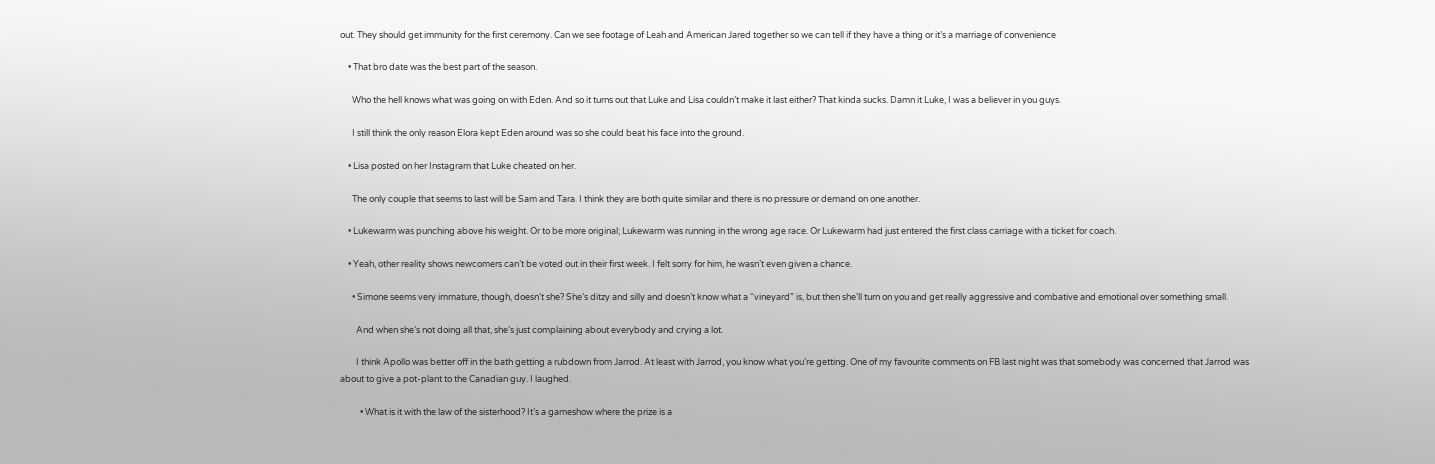out. They should get immunity for the first ceremony. Can we see footage of Leah and American Jared together so we can tell if they have a thing or it’s a marriage of convenience

    • That bro date was the best part of the season.

      Who the hell knows what was going on with Eden. And so it turns out that Luke and Lisa couldn’t make it last either? That kinda sucks. Damn it Luke, I was a believer in you guys.

      I still think the only reason Elora kept Eden around was so she could beat his face into the ground.

    • Lisa posted on her Instagram that Luke cheated on her.

      The only couple that seems to last will be Sam and Tara. I think they are both quite similar and there is no pressure or demand on one another.

    • Lukewarm was punching above his weight. Or to be more original; Lukewarm was running in the wrong age race. Or Lukewarm had just entered the first class carriage with a ticket for coach.

    • Yeah, other reality shows newcomers can’t be voted out in their first week. I felt sorry for him, he wasn’t even given a chance.

      • Simone seems very immature, though, doesn’t she? She’s ditzy and silly and doesn’t know what a “vineyard” is, but then she’ll turn on you and get really aggressive and combative and emotional over something small.

        And when she’s not doing all that, she’s just complaining about everybody and crying a lot.

        I think Apollo was better off in the bath getting a rubdown from Jarrod. At least with Jarrod, you know what you’re getting. One of my favourite comments on FB last night was that somebody was concerned that Jarrod was about to give a pot-plant to the Canadian guy. I laughed.

          • What is it with the law of the sisterhood? It’s a gameshow where the prize is a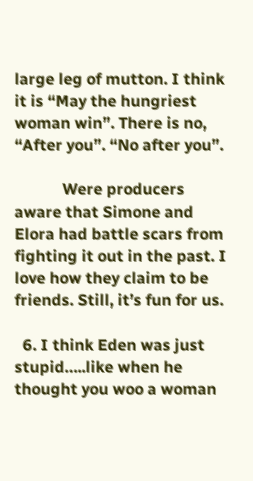large leg of mutton. I think it is “May the hungriest woman win”. There is no, “After you”. “No after you”.

            Were producers aware that Simone and Elora had battle scars from fighting it out in the past. I love how they claim to be friends. Still, it’s fun for us.

  6. I think Eden was just stupid…..like when he thought you woo a woman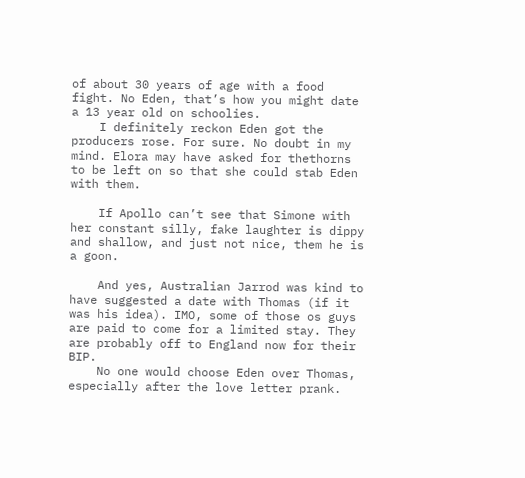of about 30 years of age with a food fight. No Eden, that’s how you might date a 13 year old on schoolies.
    I definitely reckon Eden got the producers rose. For sure. No doubt in my mind. Elora may have asked for thethorns to be left on so that she could stab Eden with them.

    If Apollo can’t see that Simone with her constant silly, fake laughter is dippy and shallow, and just not nice, them he is a goon.

    And yes, Australian Jarrod was kind to have suggested a date with Thomas (if it was his idea). IMO, some of those os guys are paid to come for a limited stay. They are probably off to England now for their BIP.
    No one would choose Eden over Thomas, especially after the love letter prank.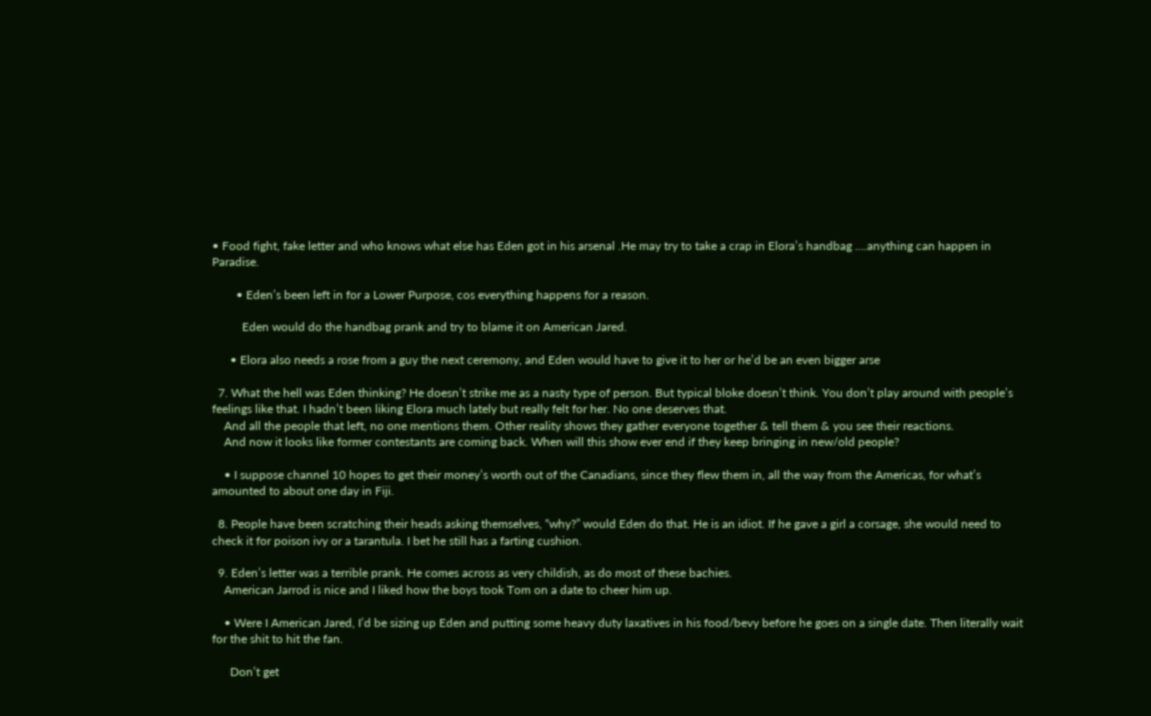• Food fight, fake letter and who knows what else has Eden got in his arsenal .He may try to take a crap in Elora’s handbag ….anything can happen in Paradise.

        • Eden’s been left in for a Lower Purpose, cos everything happens for a reason.

          Eden would do the handbag prank and try to blame it on American Jared.

      • Elora also needs a rose from a guy the next ceremony, and Eden would have to give it to her or he’d be an even bigger arse

  7. What the hell was Eden thinking? He doesn’t strike me as a nasty type of person. But typical bloke doesn’t think. You don’t play around with people’s feelings like that. I hadn’t been liking Elora much lately but really felt for her. No one deserves that.
    And all the people that left, no one mentions them. Other reality shows they gather everyone together & tell them & you see their reactions.
    And now it looks like former contestants are coming back. When will this show ever end if they keep bringing in new/old people?

    • I suppose channel 10 hopes to get their money’s worth out of the Canadians, since they flew them in, all the way from the Americas, for what’s amounted to about one day in Fiji.

  8. People have been scratching their heads asking themselves, “why?” would Eden do that. He is an idiot. If he gave a girl a corsage, she would need to check it for poison ivy or a tarantula. I bet he still has a farting cushion.

  9. Eden’s letter was a terrible prank. He comes across as very childish, as do most of these bachies.
    American Jarrod is nice and I liked how the boys took Tom on a date to cheer him up.

    • Were I American Jared, I’d be sizing up Eden and putting some heavy duty laxatives in his food/bevy before he goes on a single date. Then literally wait for the shit to hit the fan.

      Don’t get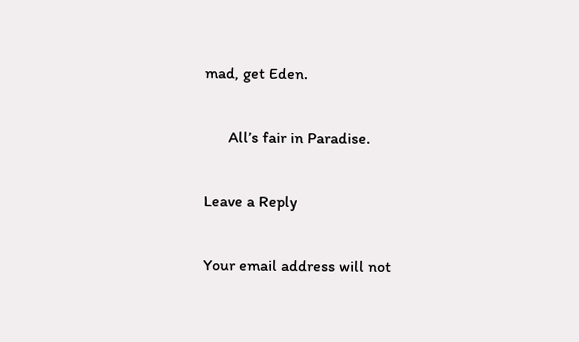mad, get Eden.

      All’s fair in Paradise.

Leave a Reply

Your email address will not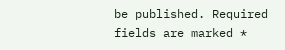be published. Required fields are marked *